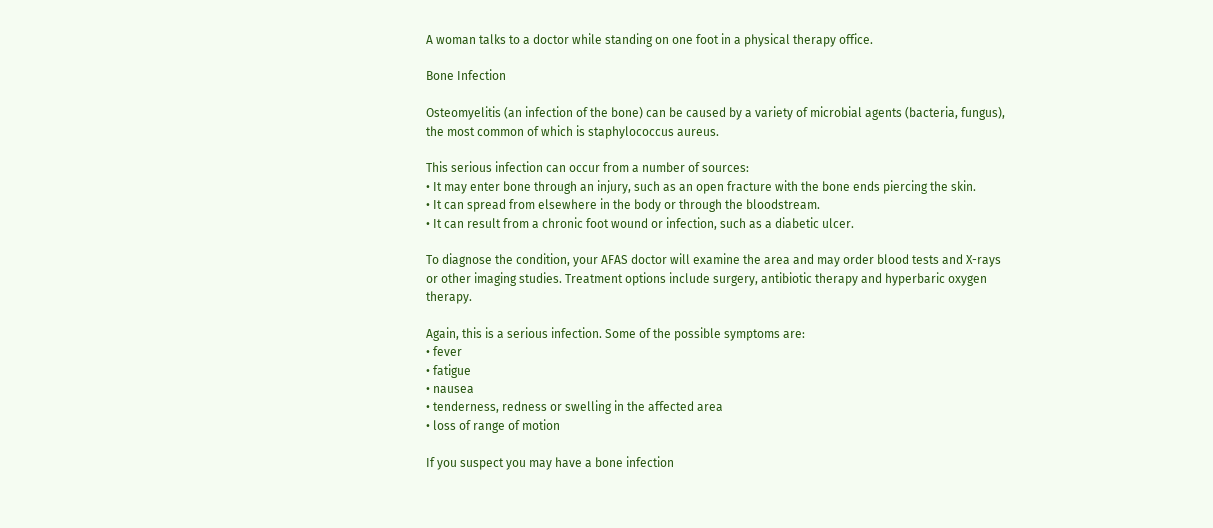A woman talks to a doctor while standing on one foot in a physical therapy office.

Bone Infection

Osteomyelitis (an infection of the bone) can be caused by a variety of microbial agents (bacteria, fungus), the most common of which is staphylococcus aureus.

This serious infection can occur from a number of sources:
• It may enter bone through an injury, such as an open fracture with the bone ends piercing the skin.
• It can spread from elsewhere in the body or through the bloodstream.
• It can result from a chronic foot wound or infection, such as a diabetic ulcer.

To diagnose the condition, your AFAS doctor will examine the area and may order blood tests and X-rays or other imaging studies. Treatment options include surgery, antibiotic therapy and hyperbaric oxygen therapy.

Again, this is a serious infection. Some of the possible symptoms are:
• fever
• fatigue
• nausea
• tenderness, redness or swelling in the affected area
• loss of range of motion

If you suspect you may have a bone infection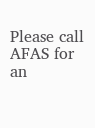Please call AFAS for an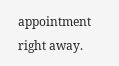appointment right away.